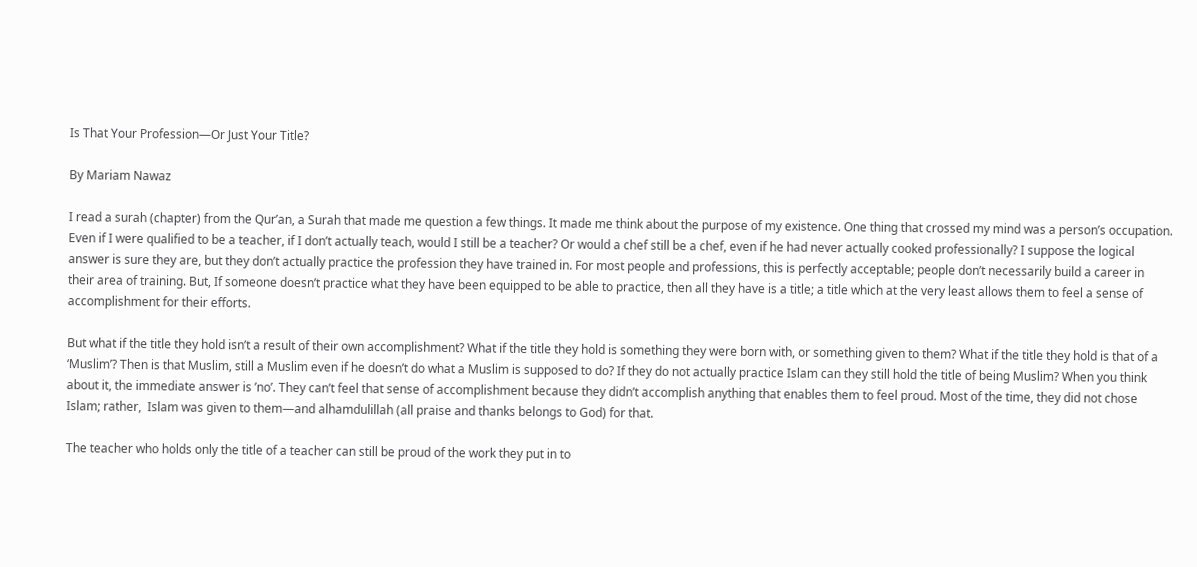Is That Your Profession—Or Just Your Title?

By Mariam Nawaz

I read a surah (chapter) from the Qur’an, a Surah that made me question a few things. It made me think about the purpose of my existence. One thing that crossed my mind was a person’s occupation. Even if I were qualified to be a teacher, if I don’t actually teach, would I still be a teacher? Or would a chef still be a chef, even if he had never actually cooked professionally? I suppose the logical answer is sure they are, but they don’t actually practice the profession they have trained in. For most people and professions, this is perfectly acceptable; people don’t necessarily build a career in their area of training. But, If someone doesn’t practice what they have been equipped to be able to practice, then all they have is a title; a title which at the very least allows them to feel a sense of accomplishment for their efforts.

But what if the title they hold isn’t a result of their own accomplishment? What if the title they hold is something they were born with, or something given to them? What if the title they hold is that of a ‘Muslim’? Then is that Muslim, still a Muslim even if he doesn’t do what a Muslim is supposed to do? If they do not actually practice Islam can they still hold the title of being Muslim? When you think about it, the immediate answer is ’no’. They can’t feel that sense of accomplishment because they didn’t accomplish anything that enables them to feel proud. Most of the time, they did not chose Islam; rather,  Islam was given to them—and alhamdulillah (all praise and thanks belongs to God) for that.

The teacher who holds only the title of a teacher can still be proud of the work they put in to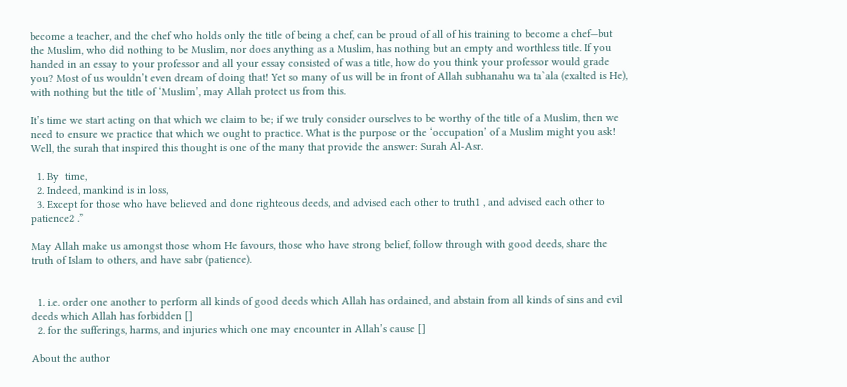become a teacher, and the chef who holds only the title of being a chef, can be proud of all of his training to become a chef—but the Muslim, who did nothing to be Muslim, nor does anything as a Muslim, has nothing but an empty and worthless title. If you handed in an essay to your professor and all your essay consisted of was a title, how do you think your professor would grade you? Most of us wouldn’t even dream of doing that! Yet so many of us will be in front of Allah subhanahu wa ta`ala (exalted is He), with nothing but the title of ‘Muslim’, may Allah protect us from this.

It’s time we start acting on that which we claim to be; if we truly consider ourselves to be worthy of the title of a Muslim, then we need to ensure we practice that which we ought to practice. What is the purpose or the ‘occupation’ of a Muslim might you ask! Well, the surah that inspired this thought is one of the many that provide the answer: Surah Al-Asr.

  1. By  time,
  2. Indeed, mankind is in loss,
  3. Except for those who have believed and done righteous deeds, and advised each other to truth1 , and advised each other to patience2 .”

May Allah make us amongst those whom He favours, those who have strong belief, follow through with good deeds, share the truth of Islam to others, and have sabr (patience).


  1. i.e. order one another to perform all kinds of good deeds which Allah has ordained, and abstain from all kinds of sins and evil deeds which Allah has forbidden []
  2. for the sufferings, harms, and injuries which one may encounter in Allah’s cause []

About the author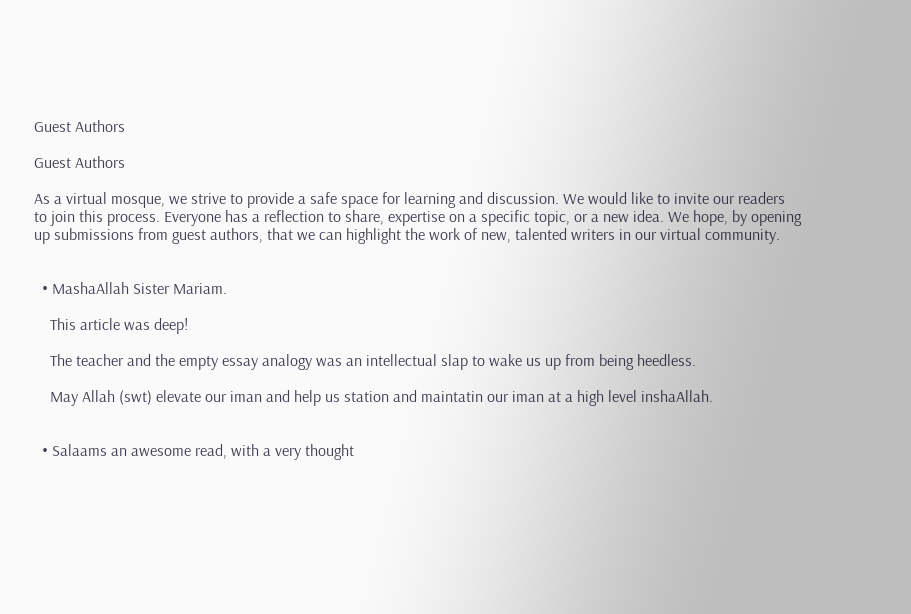Guest Authors

Guest Authors

As a virtual mosque, we strive to provide a safe space for learning and discussion. We would like to invite our readers to join this process. Everyone has a reflection to share, expertise on a specific topic, or a new idea. We hope, by opening up submissions from guest authors, that we can highlight the work of new, talented writers in our virtual community.


  • MashaAllah Sister Mariam.

    This article was deep!

    The teacher and the empty essay analogy was an intellectual slap to wake us up from being heedless.

    May Allah (swt) elevate our iman and help us station and maintatin our iman at a high level inshaAllah.


  • Salaams an awesome read, with a very thought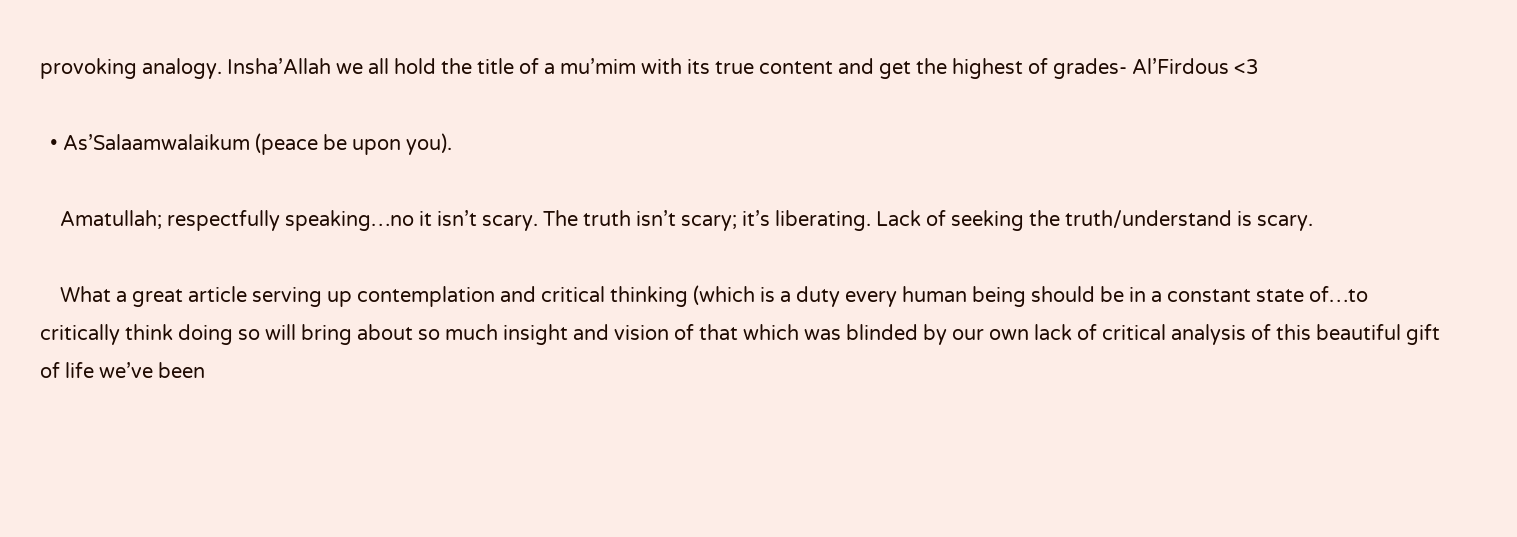provoking analogy. Insha’Allah we all hold the title of a mu’mim with its true content and get the highest of grades- Al’Firdous <3

  • As’Salaamwalaikum (peace be upon you).

    Amatullah; respectfully speaking…no it isn’t scary. The truth isn’t scary; it’s liberating. Lack of seeking the truth/understand is scary.

    What a great article serving up contemplation and critical thinking (which is a duty every human being should be in a constant state of…to critically think doing so will bring about so much insight and vision of that which was blinded by our own lack of critical analysis of this beautiful gift of life we’ve been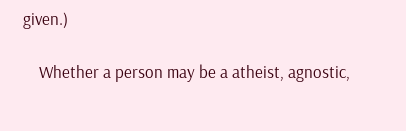given.)

    Whether a person may be a atheist, agnostic,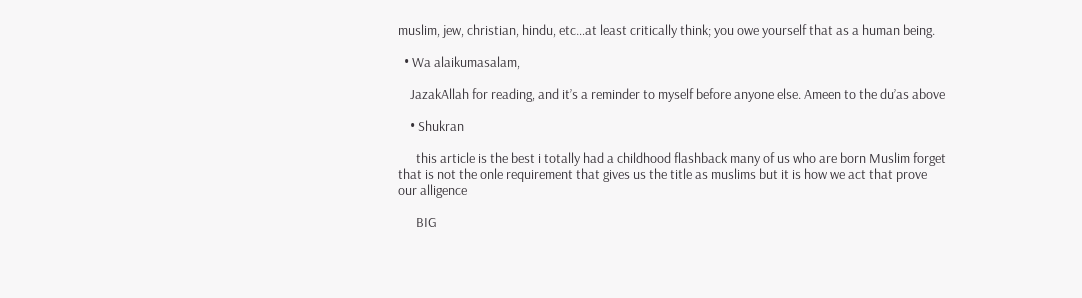muslim, jew, christian, hindu, etc…at least critically think; you owe yourself that as a human being.

  • Wa alaikumasalam,

    JazakAllah for reading, and it’s a reminder to myself before anyone else. Ameen to the du’as above

    • Shukran

      this article is the best i totally had a childhood flashback many of us who are born Muslim forget that is not the onle requirement that gives us the title as muslims but it is how we act that prove our alligence

      BIG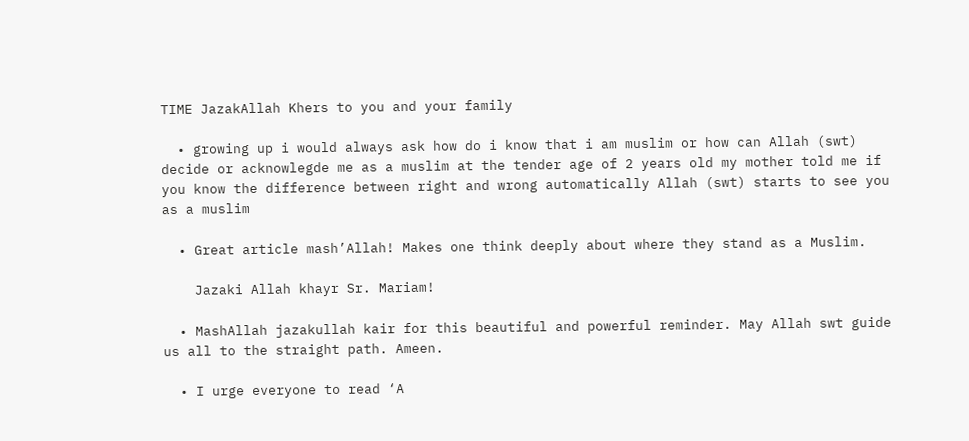TIME JazakAllah Khers to you and your family

  • growing up i would always ask how do i know that i am muslim or how can Allah (swt) decide or acknowlegde me as a muslim at the tender age of 2 years old my mother told me if you know the difference between right and wrong automatically Allah (swt) starts to see you as a muslim

  • Great article mash’Allah! Makes one think deeply about where they stand as a Muslim.

    Jazaki Allah khayr Sr. Mariam!

  • MashAllah jazakullah kair for this beautiful and powerful reminder. May Allah swt guide us all to the straight path. Ameen.

  • I urge everyone to read ‘A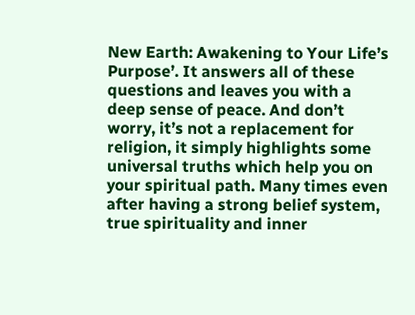New Earth: Awakening to Your Life’s Purpose’. It answers all of these questions and leaves you with a deep sense of peace. And don’t worry, it’s not a replacement for religion, it simply highlights some universal truths which help you on your spiritual path. Many times even after having a strong belief system, true spirituality and inner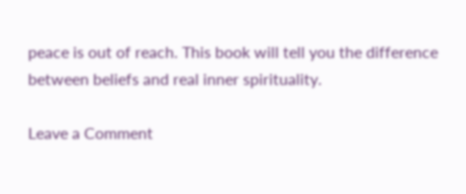peace is out of reach. This book will tell you the difference between beliefs and real inner spirituality.

Leave a Comment